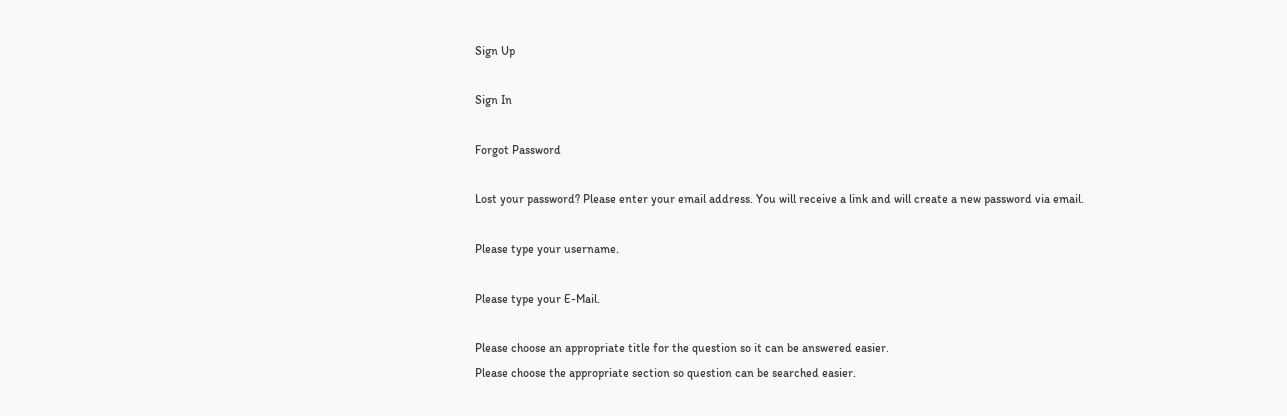Sign Up

Sign In

Forgot Password

Lost your password? Please enter your email address. You will receive a link and will create a new password via email.

Please type your username.

Please type your E-Mail.

Please choose an appropriate title for the question so it can be answered easier.
Please choose the appropriate section so question can be searched easier.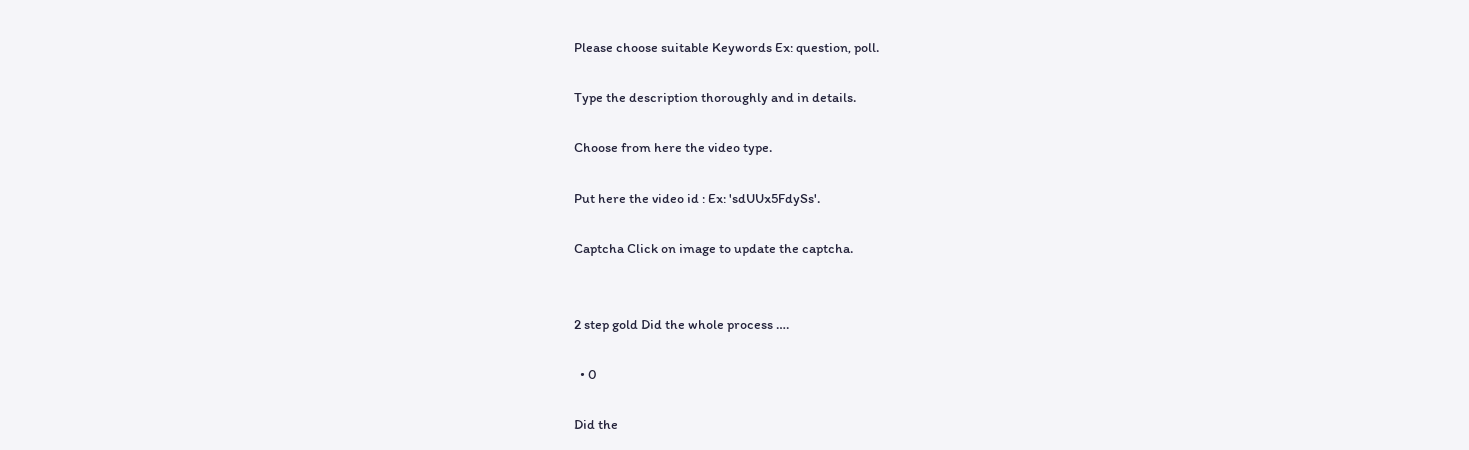Please choose suitable Keywords Ex: question, poll.

Type the description thoroughly and in details.

Choose from here the video type.

Put here the video id : Ex: 'sdUUx5FdySs'.

Captcha Click on image to update the captcha.


2 step gold Did the whole process ….

  • 0

Did the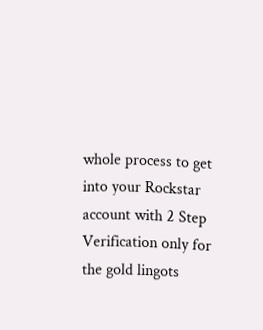whole process to get into your Rockstar account with 2 Step Verification only for the gold lingots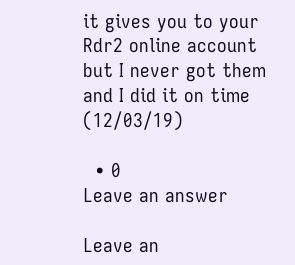it gives you to your Rdr2 online account but I never got them and I did it on time (12/03/19)

  • 0
Leave an answer

Leave an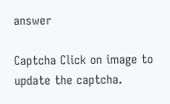answer

Captcha Click on image to update the captcha.